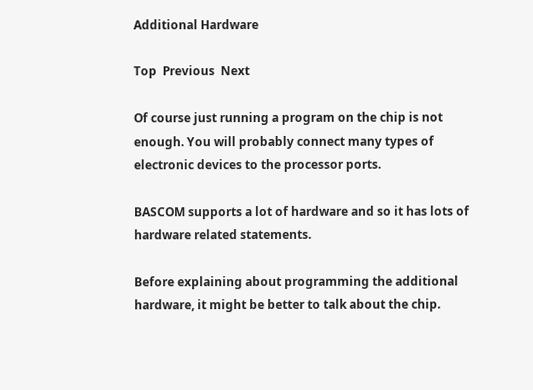Additional Hardware

Top  Previous  Next

Of course just running a program on the chip is not enough. You will probably connect many types of electronic devices to the processor ports.

BASCOM supports a lot of hardware and so it has lots of hardware related statements.

Before explaining about programming the additional hardware, it might be better to talk about the chip.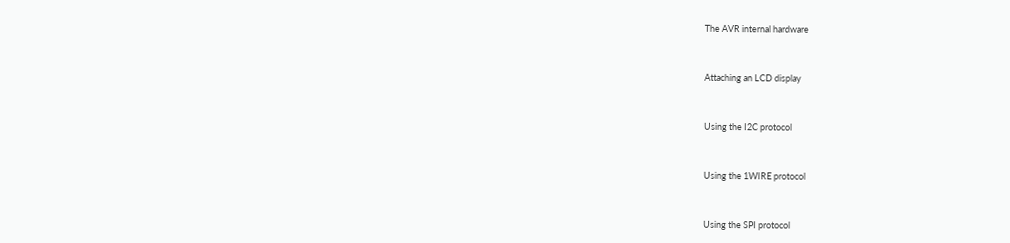The AVR internal hardware


Attaching an LCD display


Using the I2C protocol


Using the 1WIRE protocol


Using the SPI protocol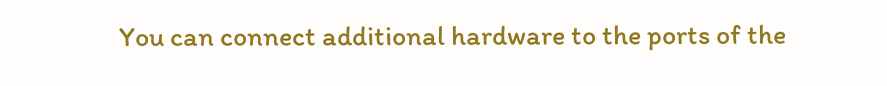You can connect additional hardware to the ports of the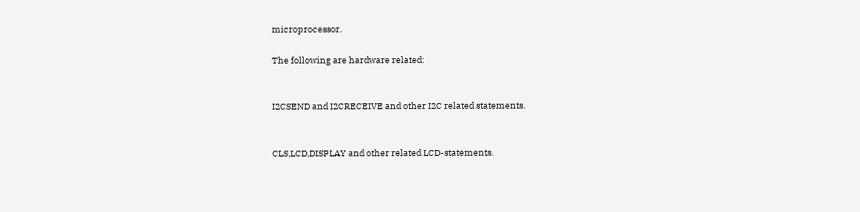microprocessor.

The following are hardware related:


I2CSEND and I2CRECEIVE and other I2C related statements.


CLS,LCD,DISPLAY and other related LCD-statements.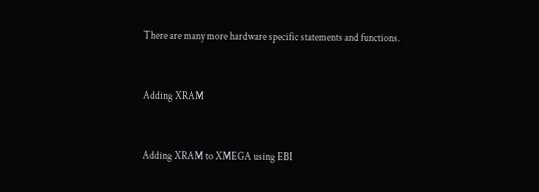There are many more hardware specific statements and functions.


Adding XRAM


Adding XRAM to XMEGA using EBI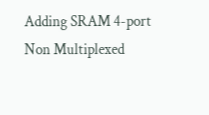Adding SRAM 4-port Non Multiplexed